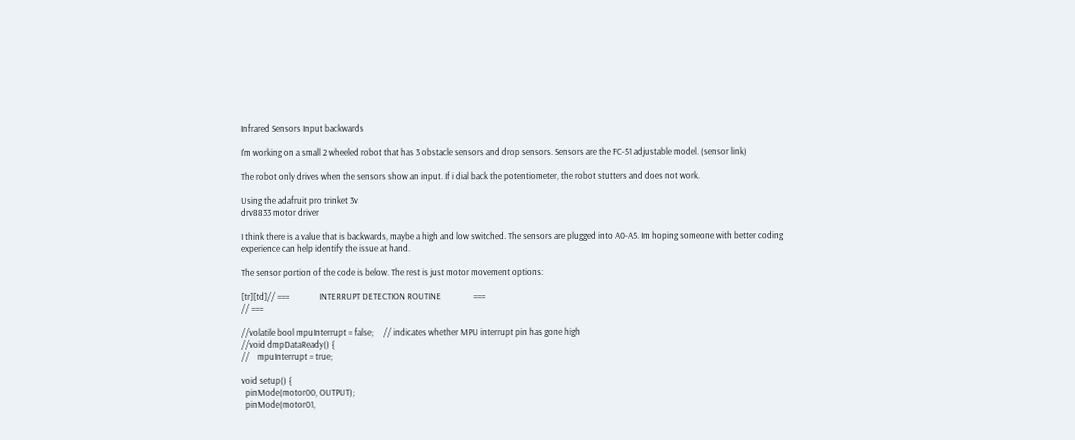Infrared Sensors Input backwards

I'm working on a small 2 wheeled robot that has 3 obstacle sensors and drop sensors. Sensors are the FC-51 adjustable model. (sensor link)

The robot only drives when the sensors show an input. If i dial back the potentiometer, the robot stutters and does not work.

Using the adafruit pro trinket 3v
drv8833 motor driver

I think there is a value that is backwards, maybe a high and low switched. The sensors are plugged into A0-A5. Im hoping someone with better coding experience can help identify the issue at hand.

The sensor portion of the code is below. The rest is just motor movement options:

[tr][td]// ===               INTERRUPT DETECTION ROUTINE                ===
// ===

//volatile bool mpuInterrupt = false;     // indicates whether MPU interrupt pin has gone high
//void dmpDataReady() {
//    mpuInterrupt = true;

void setup() {
  pinMode(motor00, OUTPUT);
  pinMode(motor01,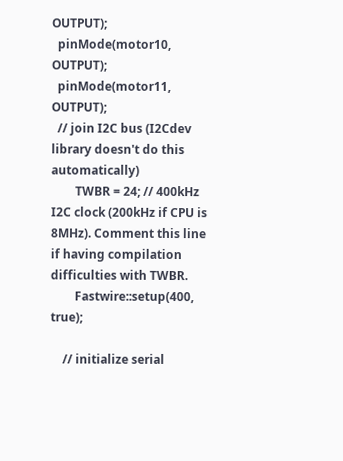OUTPUT);
  pinMode(motor10, OUTPUT);
  pinMode(motor11, OUTPUT);
  // join I2C bus (I2Cdev library doesn't do this automatically)
        TWBR = 24; // 400kHz I2C clock (200kHz if CPU is 8MHz). Comment this line if having compilation difficulties with TWBR.
        Fastwire::setup(400, true);

    // initialize serial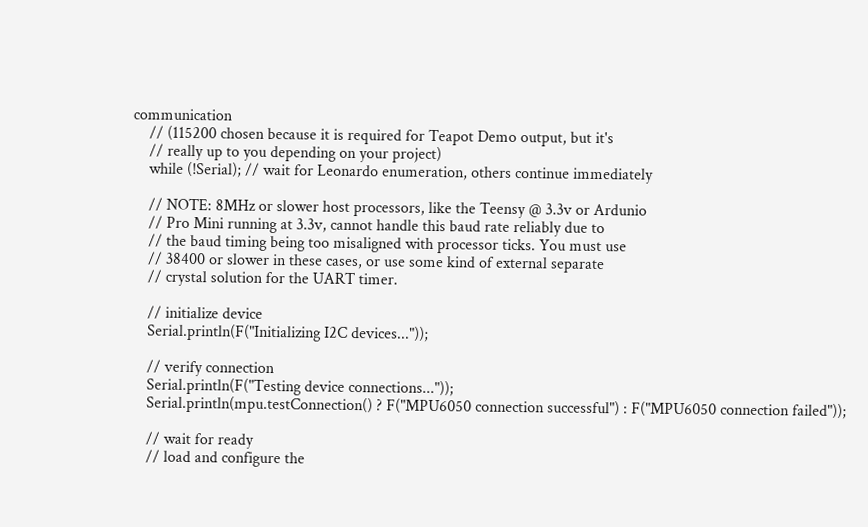communication
    // (115200 chosen because it is required for Teapot Demo output, but it's
    // really up to you depending on your project)
    while (!Serial); // wait for Leonardo enumeration, others continue immediately

    // NOTE: 8MHz or slower host processors, like the Teensy @ 3.3v or Ardunio
    // Pro Mini running at 3.3v, cannot handle this baud rate reliably due to
    // the baud timing being too misaligned with processor ticks. You must use
    // 38400 or slower in these cases, or use some kind of external separate
    // crystal solution for the UART timer.

    // initialize device
    Serial.println(F("Initializing I2C devices..."));

    // verify connection
    Serial.println(F("Testing device connections..."));
    Serial.println(mpu.testConnection() ? F("MPU6050 connection successful") : F("MPU6050 connection failed"));

    // wait for ready
    // load and configure the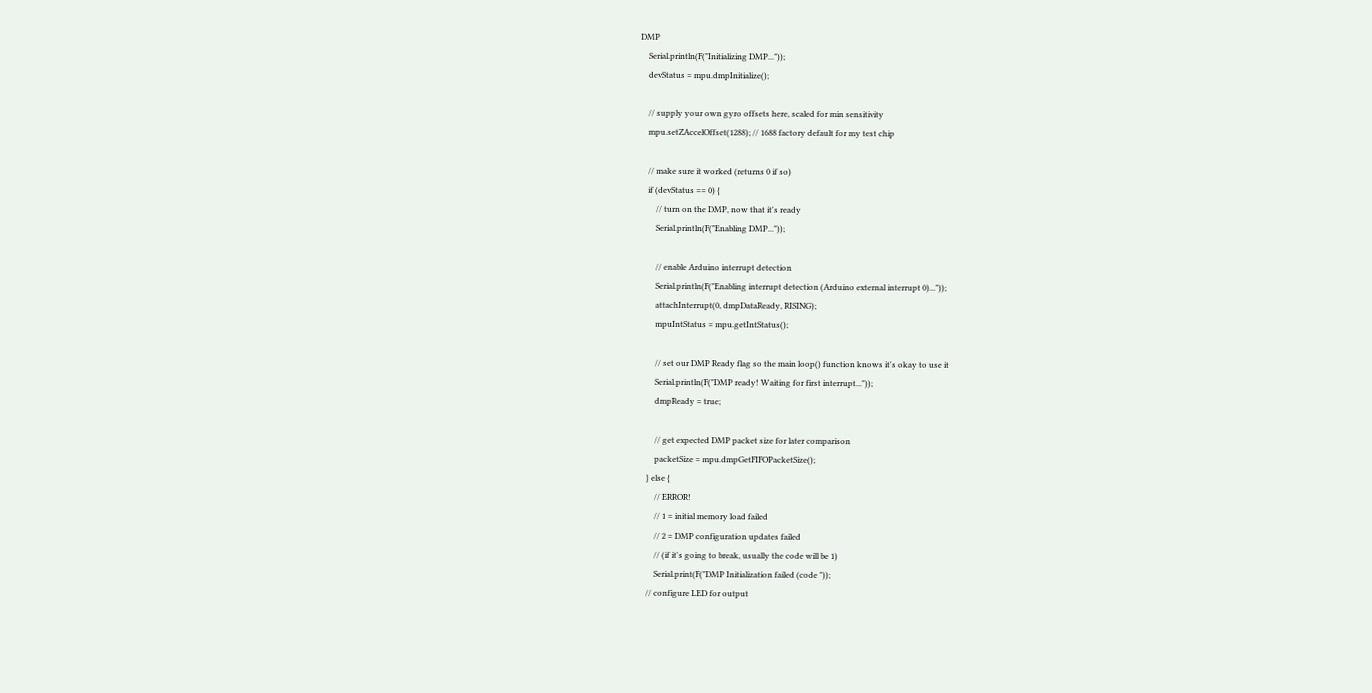DMP
    Serial.println(F("Initializing DMP..."));
    devStatus = mpu.dmpInitialize();

    // supply your own gyro offsets here, scaled for min sensitivity
    mpu.setZAccelOffset(1288); // 1688 factory default for my test chip

    // make sure it worked (returns 0 if so)
    if (devStatus == 0) {
        // turn on the DMP, now that it's ready
        Serial.println(F("Enabling DMP..."));

        // enable Arduino interrupt detection
        Serial.println(F("Enabling interrupt detection (Arduino external interrupt 0)..."));
        attachInterrupt(0, dmpDataReady, RISING);
        mpuIntStatus = mpu.getIntStatus();

        // set our DMP Ready flag so the main loop() function knows it's okay to use it
        Serial.println(F("DMP ready! Waiting for first interrupt..."));
        dmpReady = true;

        // get expected DMP packet size for later comparison
        packetSize = mpu.dmpGetFIFOPacketSize();
    } else {
        // ERROR!
        // 1 = initial memory load failed
        // 2 = DMP configuration updates failed
        // (if it's going to break, usually the code will be 1)
        Serial.print(F("DMP Initialization failed (code "));
    // configure LED for output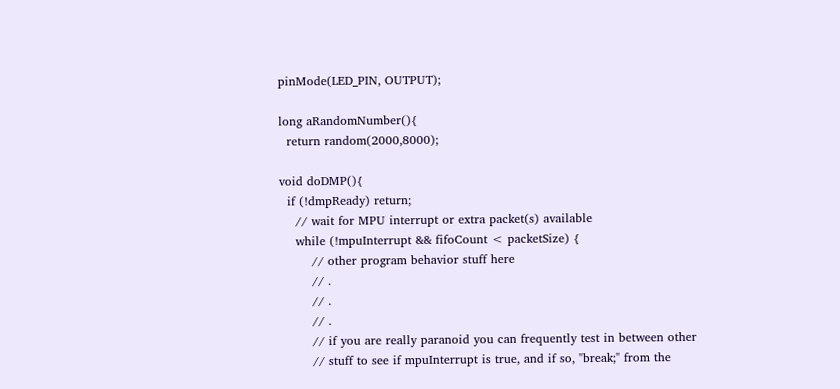pinMode(LED_PIN, OUTPUT);

long aRandomNumber(){
  return random(2000,8000);

void doDMP(){
  if (!dmpReady) return;
    // wait for MPU interrupt or extra packet(s) available
    while (!mpuInterrupt && fifoCount < packetSize) {
        // other program behavior stuff here
        // .
        // .
        // .
        // if you are really paranoid you can frequently test in between other
        // stuff to see if mpuInterrupt is true, and if so, "break;" from the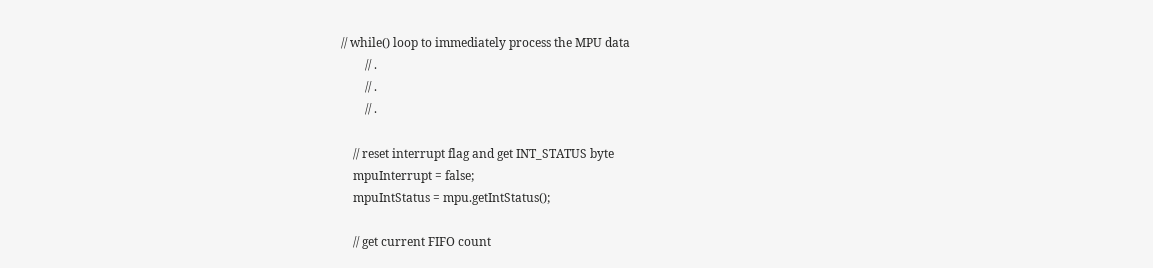// while() loop to immediately process the MPU data
        // .
        // .
        // .

    // reset interrupt flag and get INT_STATUS byte
    mpuInterrupt = false;
    mpuIntStatus = mpu.getIntStatus();

    // get current FIFO count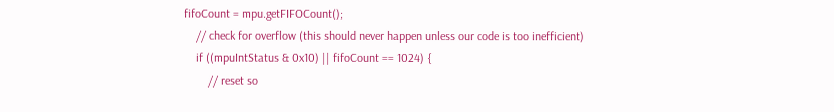fifoCount = mpu.getFIFOCount();
    // check for overflow (this should never happen unless our code is too inefficient)
    if ((mpuIntStatus & 0x10) || fifoCount == 1024) {
        // reset so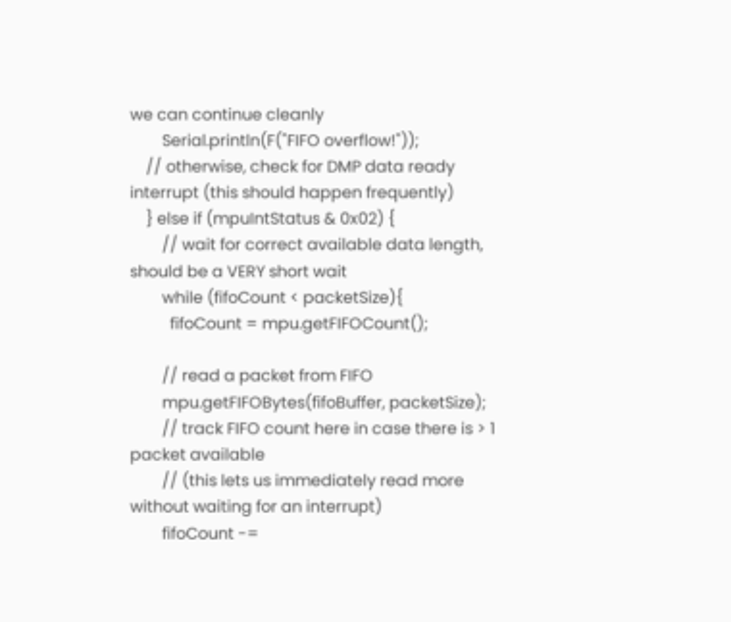we can continue cleanly
        Serial.println(F("FIFO overflow!"));
    // otherwise, check for DMP data ready interrupt (this should happen frequently)
    } else if (mpuIntStatus & 0x02) {
        // wait for correct available data length, should be a VERY short wait
        while (fifoCount < packetSize){
          fifoCount = mpu.getFIFOCount();

        // read a packet from FIFO
        mpu.getFIFOBytes(fifoBuffer, packetSize);
        // track FIFO count here in case there is > 1 packet available
        // (this lets us immediately read more without waiting for an interrupt)
        fifoCount -=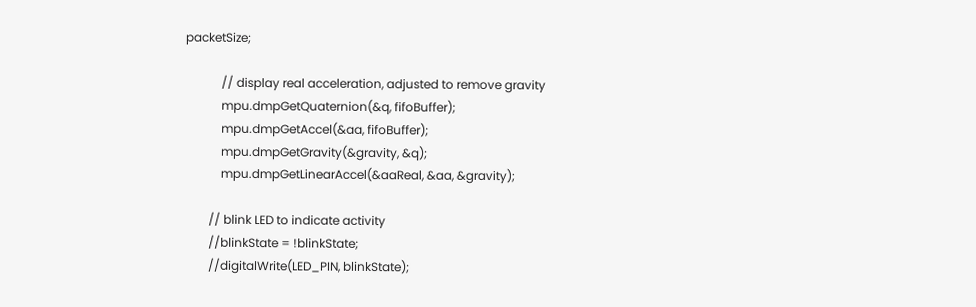packetSize;

            // display real acceleration, adjusted to remove gravity
            mpu.dmpGetQuaternion(&q, fifoBuffer);
            mpu.dmpGetAccel(&aa, fifoBuffer);
            mpu.dmpGetGravity(&gravity, &q);
            mpu.dmpGetLinearAccel(&aaReal, &aa, &gravity);

        // blink LED to indicate activity
        //blinkState = !blinkState;
        //digitalWrite(LED_PIN, blinkState);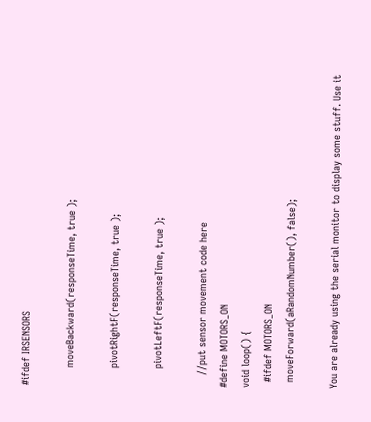#ifdef IRSENSORS

      moveBackward(responseTime, true );

      pivotRightF(responseTime, true );

      pivotLeftF(responseTime, true );

    //put sensor movement code here
#define MOTORS_ON
void loop() {
  #ifdef MOTORS_ON
  moveForward(aRandomNumber(), false);

You are already using the serial monitor to display some stuff. Use it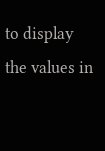to display the values in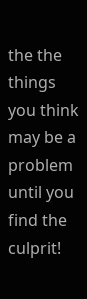the the things you think may be a problem until you find the culprit!